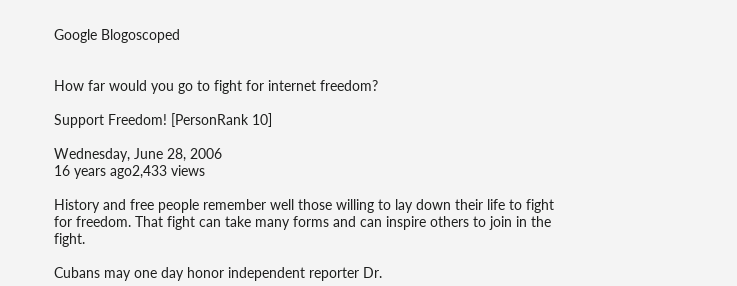Google Blogoscoped


How far would you go to fight for internet freedom?

Support Freedom! [PersonRank 10]

Wednesday, June 28, 2006
16 years ago2,433 views

History and free people remember well those willing to lay down their life to fight for freedom. That fight can take many forms and can inspire others to join in the fight.

Cubans may one day honor independent reporter Dr.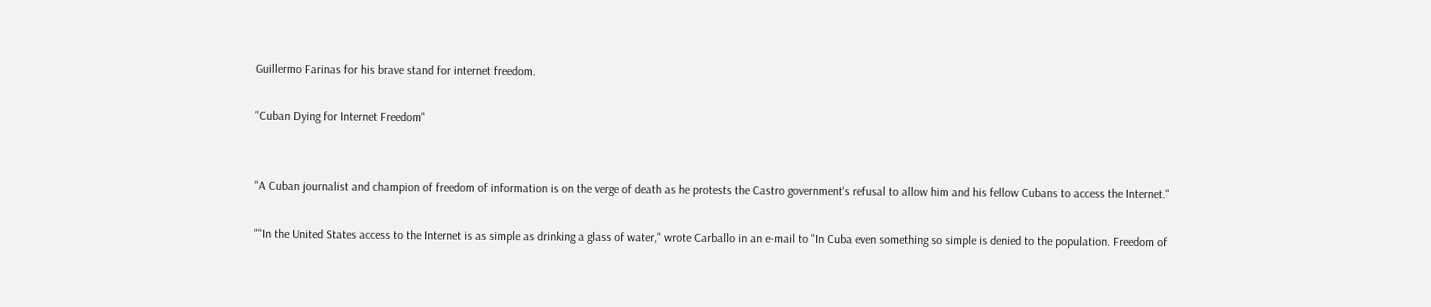Guillermo Farinas for his brave stand for internet freedom.

"Cuban Dying for Internet Freedom"


"A Cuban journalist and champion of freedom of information is on the verge of death as he protests the Castro government's refusal to allow him and his fellow Cubans to access the Internet."

""In the United States access to the Internet is as simple as drinking a glass of water," wrote Carballo in an e-mail to "In Cuba even something so simple is denied to the population. Freedom of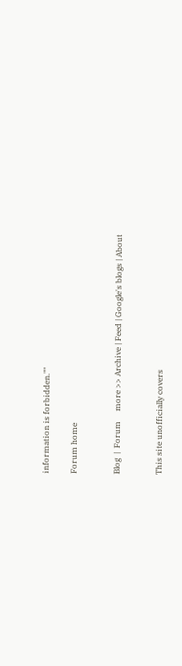information is forbidden.""

Forum home


Blog  |  Forum     more >> Archive | Feed | Google's blogs | About


This site unofficially covers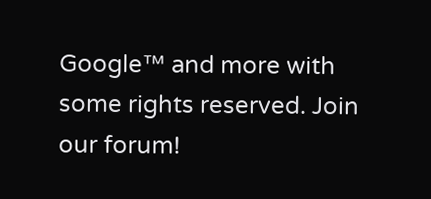Google™ and more with some rights reserved. Join our forum!